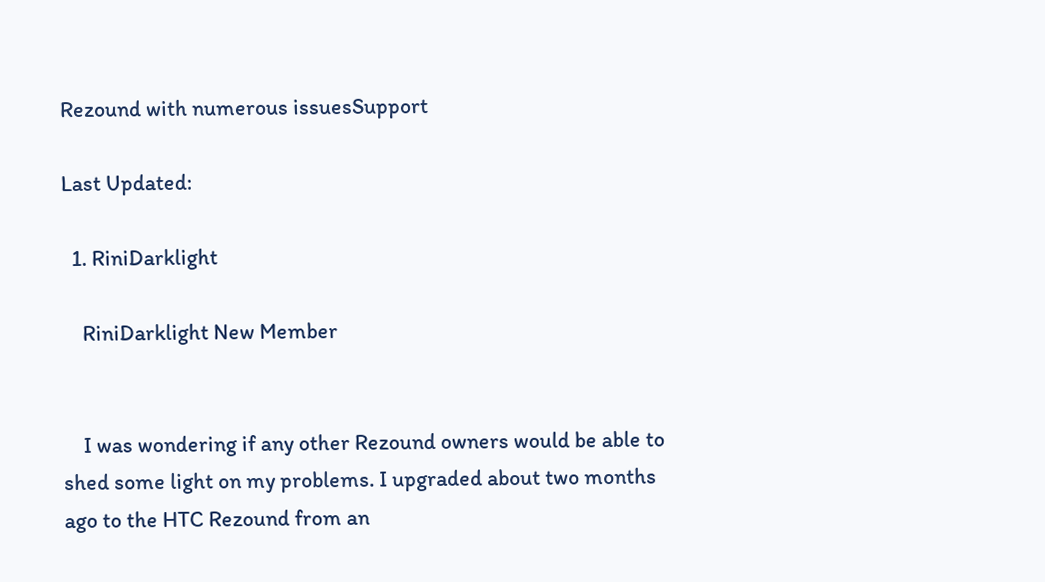Rezound with numerous issuesSupport

Last Updated:

  1. RiniDarklight

    RiniDarklight New Member


    I was wondering if any other Rezound owners would be able to shed some light on my problems. I upgraded about two months ago to the HTC Rezound from an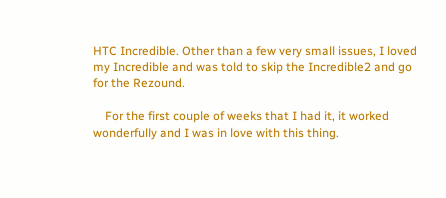HTC Incredible. Other than a few very small issues, I loved my Incredible and was told to skip the Incredible2 and go for the Rezound.

    For the first couple of weeks that I had it, it worked wonderfully and I was in love with this thing.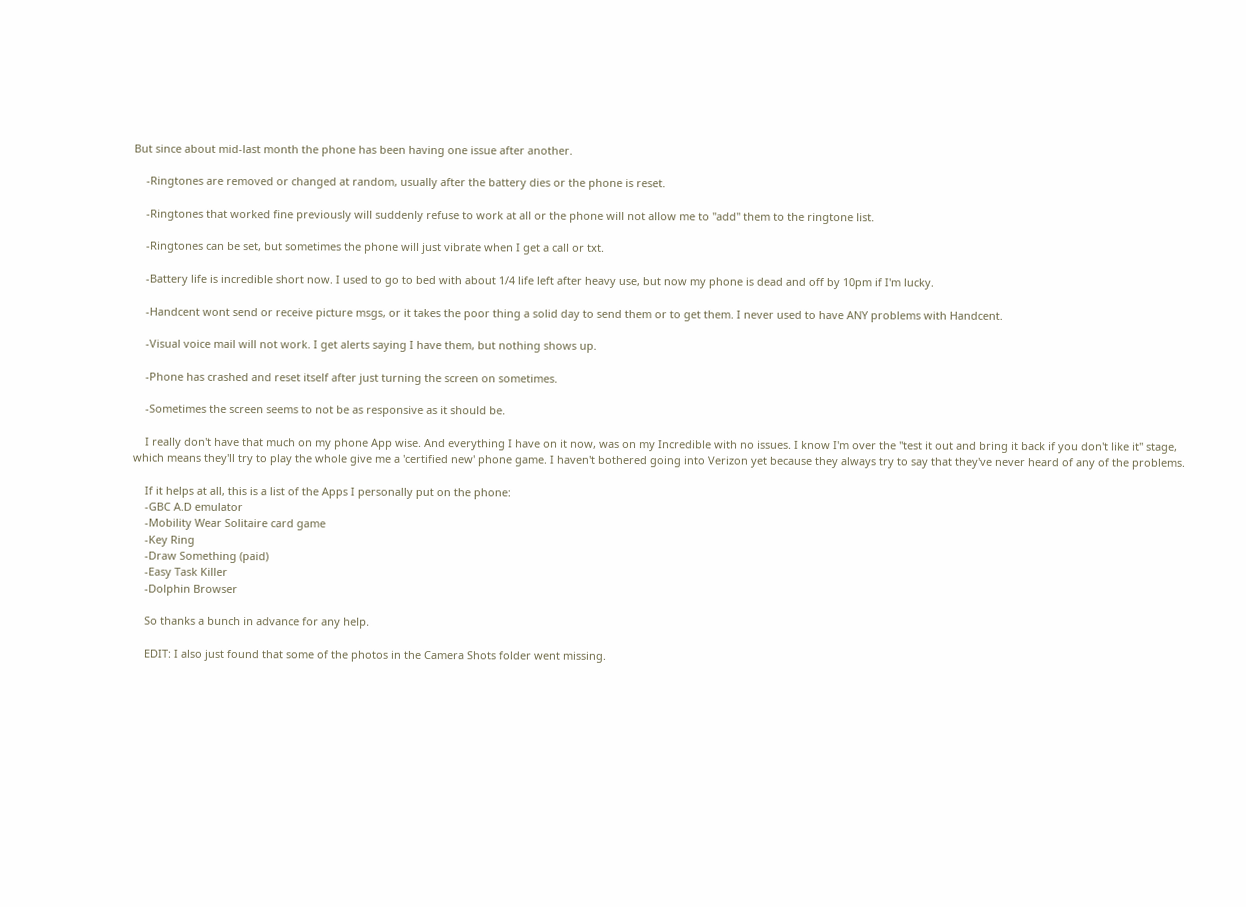But since about mid-last month the phone has been having one issue after another.

    -Ringtones are removed or changed at random, usually after the battery dies or the phone is reset.

    -Ringtones that worked fine previously will suddenly refuse to work at all or the phone will not allow me to "add" them to the ringtone list.

    -Ringtones can be set, but sometimes the phone will just vibrate when I get a call or txt.

    -Battery life is incredible short now. I used to go to bed with about 1/4 life left after heavy use, but now my phone is dead and off by 10pm if I'm lucky.

    -Handcent wont send or receive picture msgs, or it takes the poor thing a solid day to send them or to get them. I never used to have ANY problems with Handcent.

    -Visual voice mail will not work. I get alerts saying I have them, but nothing shows up.

    -Phone has crashed and reset itself after just turning the screen on sometimes.

    -Sometimes the screen seems to not be as responsive as it should be.

    I really don't have that much on my phone App wise. And everything I have on it now, was on my Incredible with no issues. I know I'm over the "test it out and bring it back if you don't like it" stage, which means they'll try to play the whole give me a 'certified new' phone game. I haven't bothered going into Verizon yet because they always try to say that they've never heard of any of the problems.

    If it helps at all, this is a list of the Apps I personally put on the phone:
    -GBC A.D emulator
    -Mobility Wear Solitaire card game
    -Key Ring
    -Draw Something (paid)
    -Easy Task Killer
    -Dolphin Browser

    So thanks a bunch in advance for any help.

    EDIT: I also just found that some of the photos in the Camera Shots folder went missing.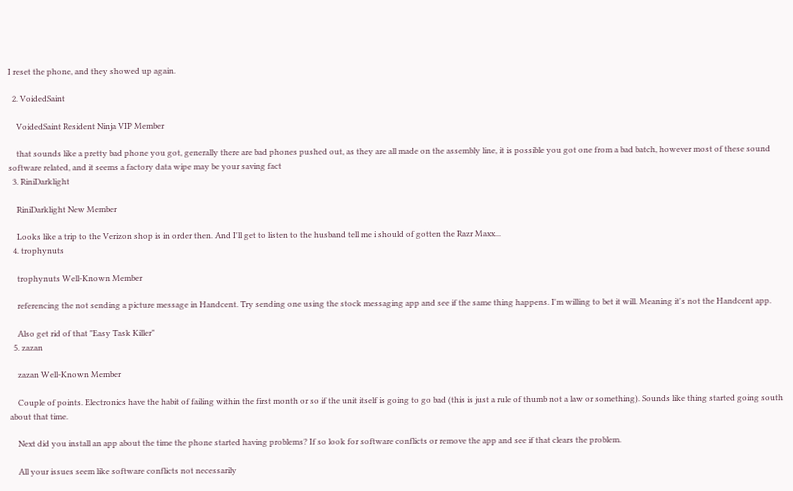I reset the phone, and they showed up again.

  2. VoidedSaint

    VoidedSaint Resident Ninja VIP Member

    that sounds like a pretty bad phone you got, generally there are bad phones pushed out, as they are all made on the assembly line, it is possible you got one from a bad batch, however most of these sound software related, and it seems a factory data wipe may be your saving fact
  3. RiniDarklight

    RiniDarklight New Member

    Looks like a trip to the Verizon shop is in order then. And I'll get to listen to the husband tell me i should of gotten the Razr Maxx...
  4. trophynuts

    trophynuts Well-Known Member

    referencing the not sending a picture message in Handcent. Try sending one using the stock messaging app and see if the same thing happens. I'm willing to bet it will. Meaning it's not the Handcent app.

    Also get rid of that "Easy Task Killer"
  5. zazan

    zazan Well-Known Member

    Couple of points. Electronics have the habit of failing within the first month or so if the unit itself is going to go bad (this is just a rule of thumb not a law or something). Sounds like thing started going south about that time.

    Next did you install an app about the time the phone started having problems? If so look for software conflicts or remove the app and see if that clears the problem.

    All your issues seem like software conflicts not necessarily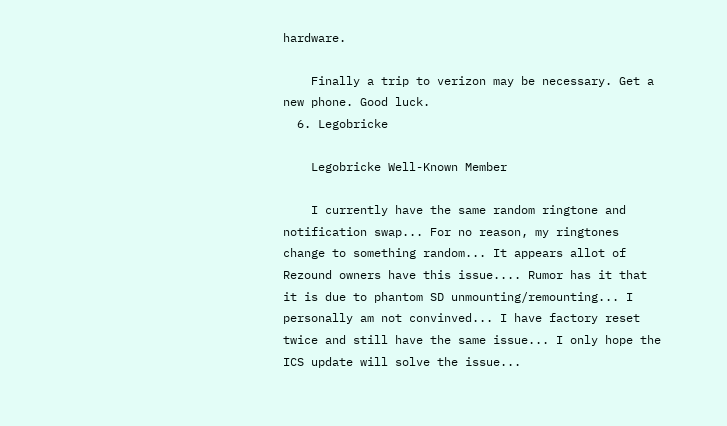hardware.

    Finally a trip to verizon may be necessary. Get a new phone. Good luck.
  6. Legobricke

    Legobricke Well-Known Member

    I currently have the same random ringtone and notification swap... For no reason, my ringtones change to something random... It appears allot of Rezound owners have this issue.... Rumor has it that it is due to phantom SD unmounting/remounting... I personally am not convinved... I have factory reset twice and still have the same issue... I only hope the ICS update will solve the issue...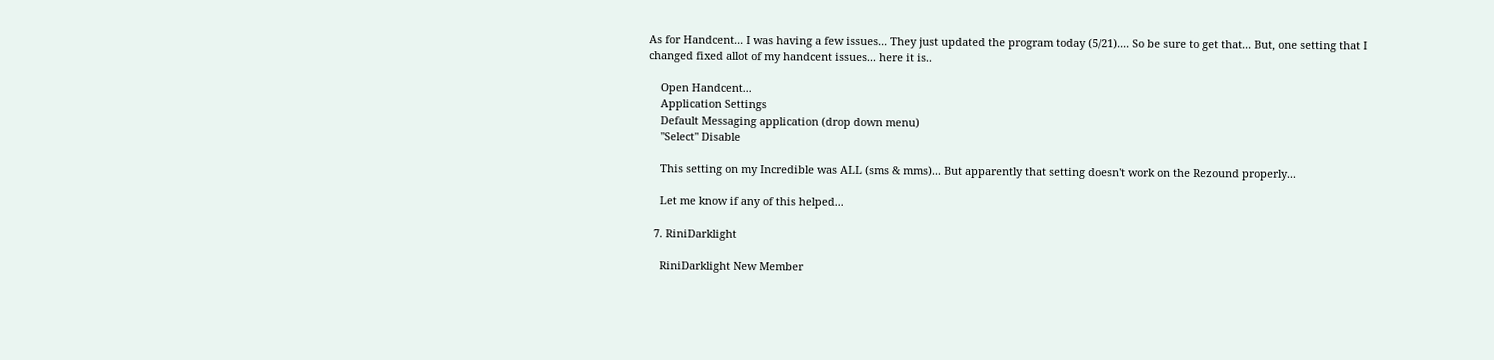As for Handcent... I was having a few issues... They just updated the program today (5/21).... So be sure to get that... But, one setting that I changed fixed allot of my handcent issues... here it is..

    Open Handcent...
    Application Settings
    Default Messaging application (drop down menu)
    "Select" Disable

    This setting on my Incredible was ALL (sms & mms)... But apparently that setting doesn't work on the Rezound properly...

    Let me know if any of this helped...

  7. RiniDarklight

    RiniDarklight New Member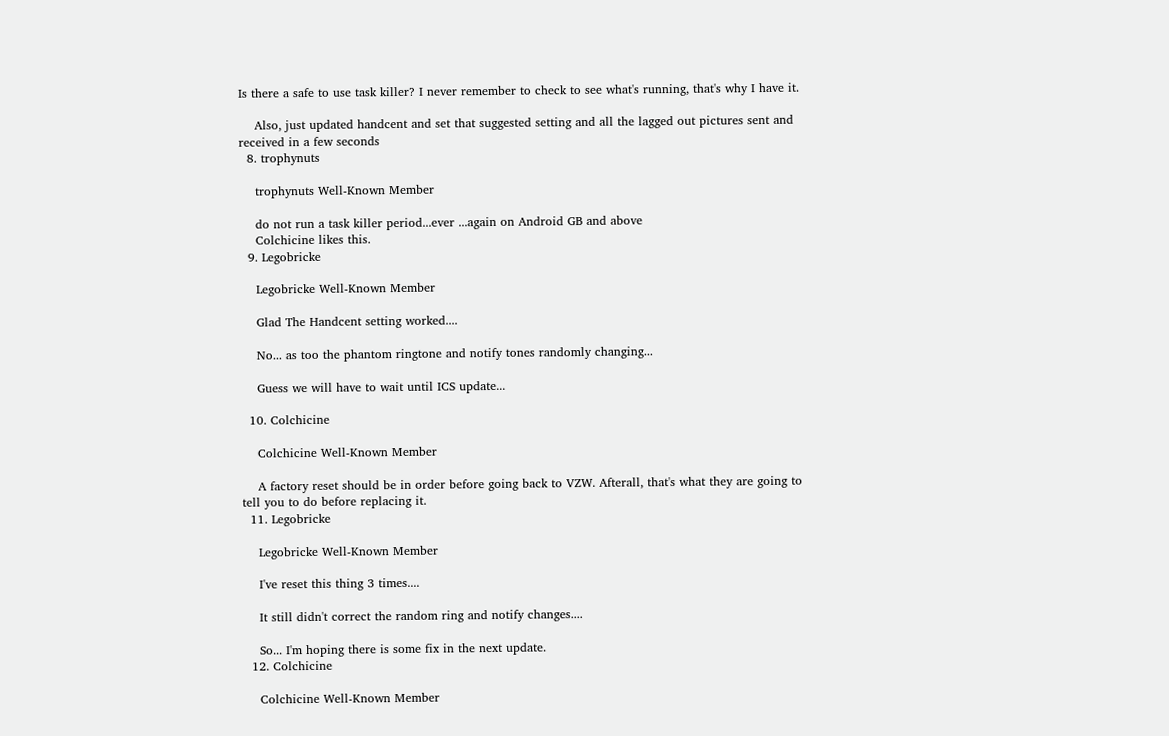Is there a safe to use task killer? I never remember to check to see what's running, that's why I have it.

    Also, just updated handcent and set that suggested setting and all the lagged out pictures sent and received in a few seconds
  8. trophynuts

    trophynuts Well-Known Member

    do not run a task killer period...ever ...again on Android GB and above
    Colchicine likes this.
  9. Legobricke

    Legobricke Well-Known Member

    Glad The Handcent setting worked....

    No... as too the phantom ringtone and notify tones randomly changing...

    Guess we will have to wait until ICS update...

  10. Colchicine

    Colchicine Well-Known Member

    A factory reset should be in order before going back to VZW. Afterall, that's what they are going to tell you to do before replacing it.
  11. Legobricke

    Legobricke Well-Known Member

    I've reset this thing 3 times....

    It still didn't correct the random ring and notify changes....

    So... I'm hoping there is some fix in the next update.
  12. Colchicine

    Colchicine Well-Known Member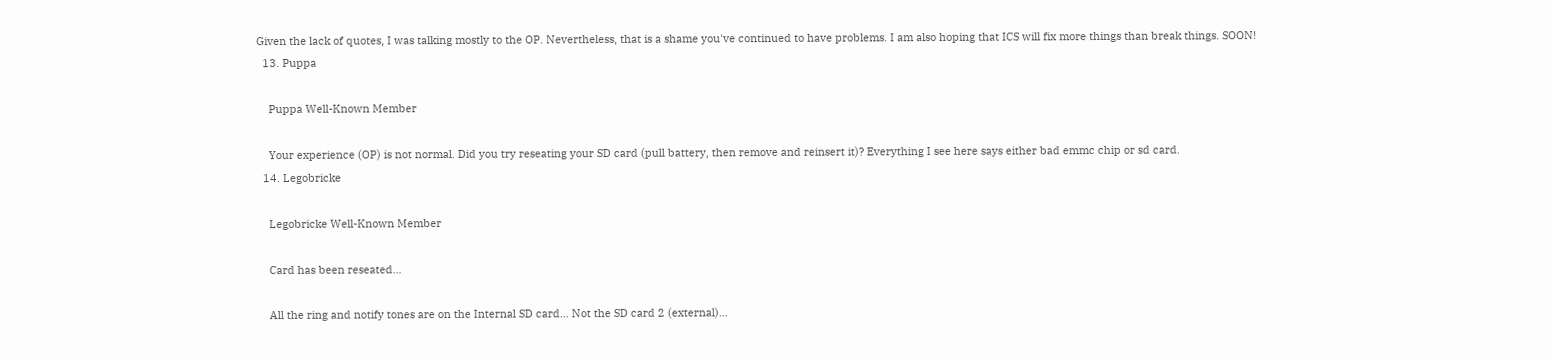Given the lack of quotes, I was talking mostly to the OP. Nevertheless, that is a shame you've continued to have problems. I am also hoping that ICS will fix more things than break things. SOON!
  13. Puppa

    Puppa Well-Known Member

    Your experience (OP) is not normal. Did you try reseating your SD card (pull battery, then remove and reinsert it)? Everything I see here says either bad emmc chip or sd card.
  14. Legobricke

    Legobricke Well-Known Member

    Card has been reseated...

    All the ring and notify tones are on the Internal SD card... Not the SD card 2 (external)...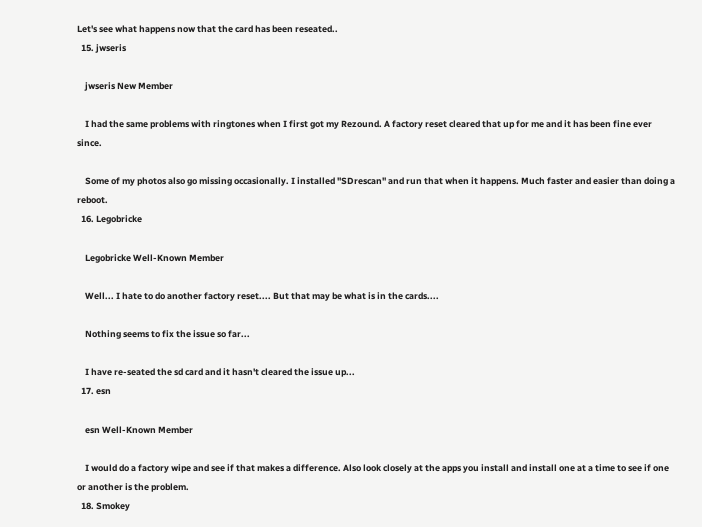Let's see what happens now that the card has been reseated..
  15. jwseris

    jwseris New Member

    I had the same problems with ringtones when I first got my Rezound. A factory reset cleared that up for me and it has been fine ever since.

    Some of my photos also go missing occasionally. I installed "SDrescan" and run that when it happens. Much faster and easier than doing a reboot.
  16. Legobricke

    Legobricke Well-Known Member

    Well... I hate to do another factory reset.... But that may be what is in the cards....

    Nothing seems to fix the issue so far...

    I have re-seated the sd card and it hasn't cleared the issue up...
  17. esn

    esn Well-Known Member

    I would do a factory wipe and see if that makes a difference. Also look closely at the apps you install and install one at a time to see if one or another is the problem.
  18. Smokey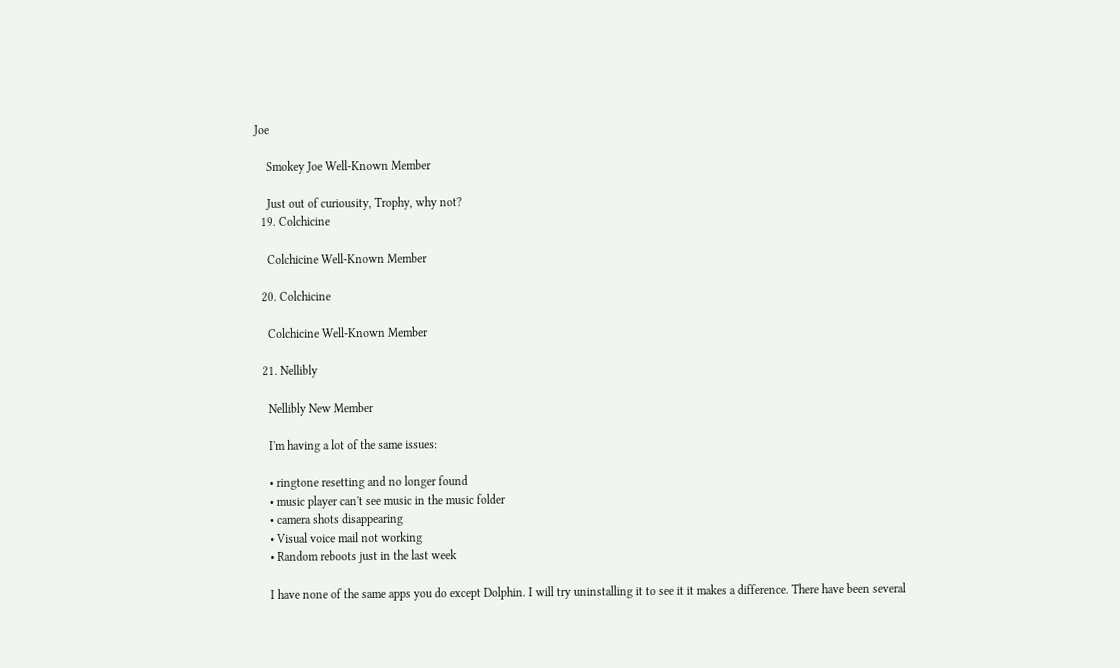Joe

    Smokey Joe Well-Known Member

    Just out of curiousity, Trophy, why not?
  19. Colchicine

    Colchicine Well-Known Member

  20. Colchicine

    Colchicine Well-Known Member

  21. Nellibly

    Nellibly New Member

    I'm having a lot of the same issues:

    • ringtone resetting and no longer found
    • music player can't see music in the music folder
    • camera shots disappearing
    • Visual voice mail not working
    • Random reboots just in the last week

    I have none of the same apps you do except Dolphin. I will try uninstalling it to see it it makes a difference. There have been several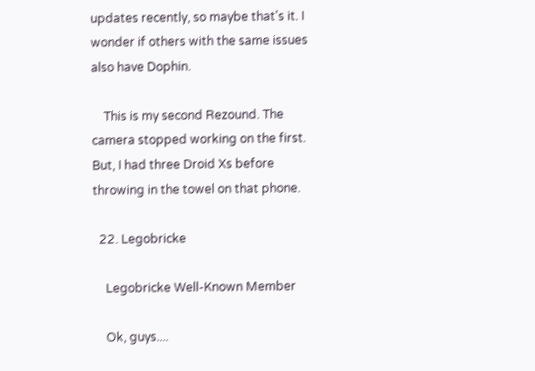updates recently, so maybe that's it. I wonder if others with the same issues also have Dophin.

    This is my second Rezound. The camera stopped working on the first. But, I had three Droid Xs before throwing in the towel on that phone.

  22. Legobricke

    Legobricke Well-Known Member

    Ok, guys....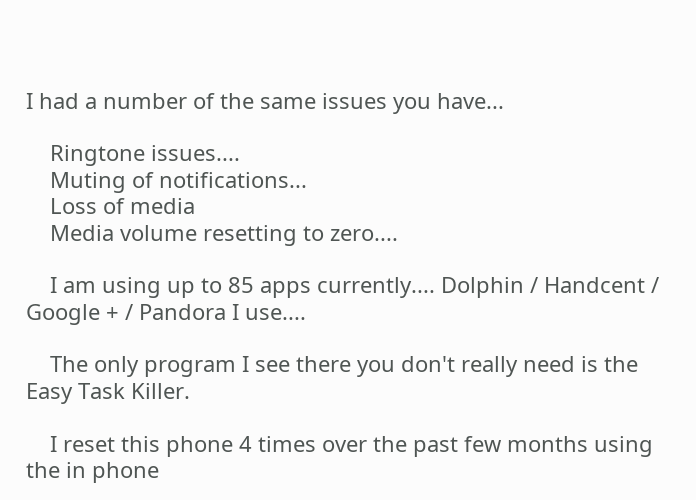I had a number of the same issues you have...

    Ringtone issues....
    Muting of notifications...
    Loss of media
    Media volume resetting to zero....

    I am using up to 85 apps currently.... Dolphin / Handcent / Google + / Pandora I use....

    The only program I see there you don't really need is the Easy Task Killer.

    I reset this phone 4 times over the past few months using the in phone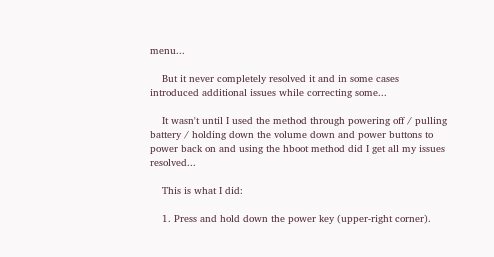menu...

    But it never completely resolved it and in some cases introduced additional issues while correcting some...

    It wasn't until I used the method through powering off / pulling battery / holding down the volume down and power buttons to power back on and using the hboot method did I get all my issues resolved...

    This is what I did:

    1. Press and hold down the power key (upper-right corner).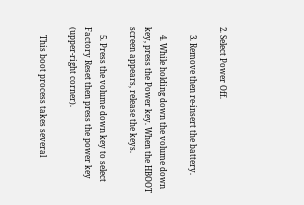2. Select Power Off.

    3. Remove then re-insert the battery.

    4. While holding down the volume down key, press the Power key. When the HBOOT screen appears, release the keys.

    5. Press the volume down key to select Factory Reset then press the power key (upper-right corner).

    This boot process takes several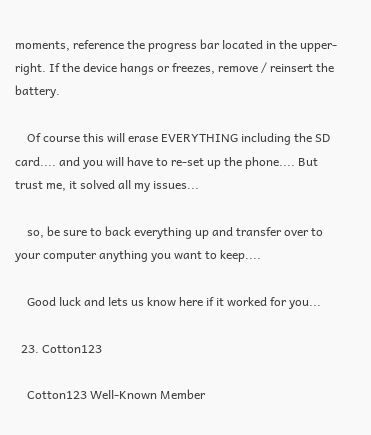moments, reference the progress bar located in the upper-right. If the device hangs or freezes, remove / reinsert the battery.

    Of course this will erase EVERYTHING including the SD card.... and you will have to re-set up the phone.... But trust me, it solved all my issues...

    so, be sure to back everything up and transfer over to your computer anything you want to keep....

    Good luck and lets us know here if it worked for you...

  23. Cotton123

    Cotton123 Well-Known Member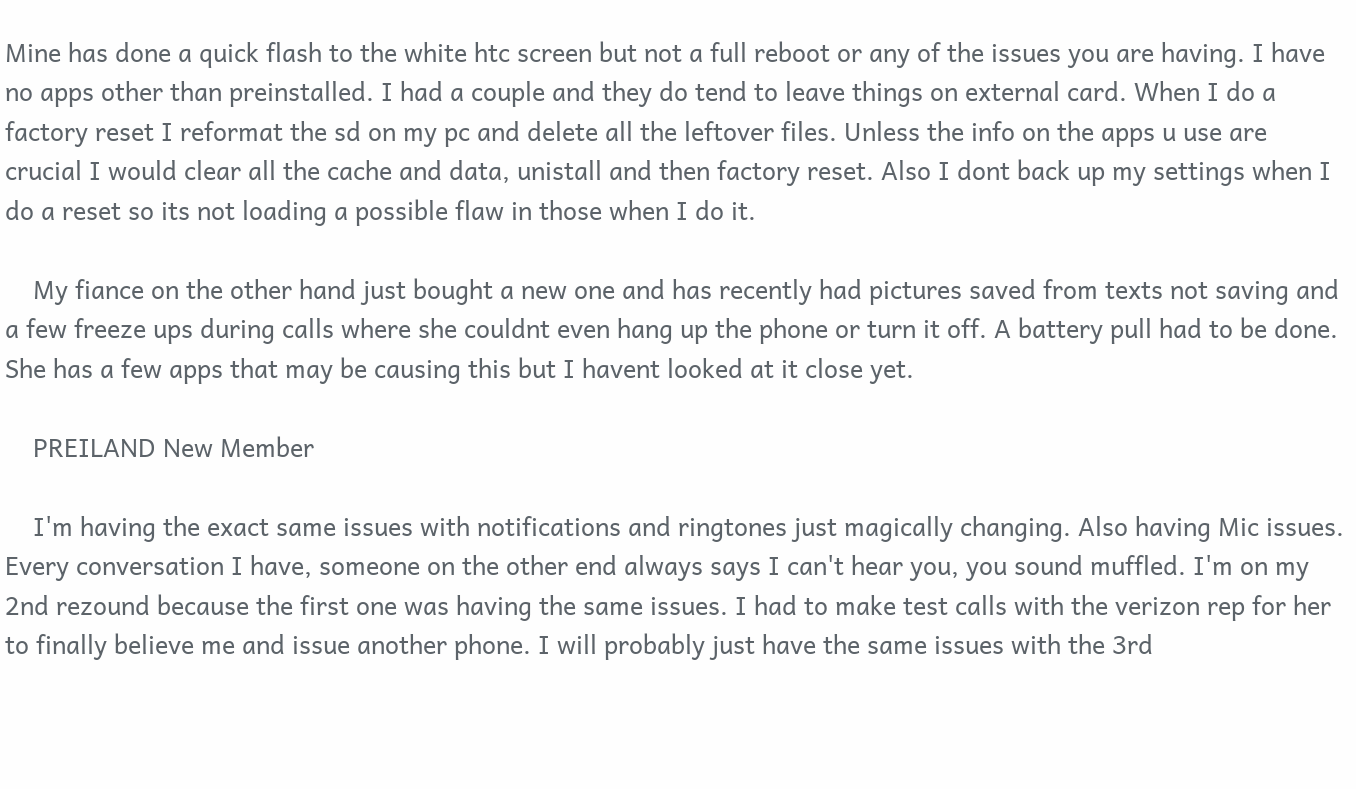Mine has done a quick flash to the white htc screen but not a full reboot or any of the issues you are having. I have no apps other than preinstalled. I had a couple and they do tend to leave things on external card. When I do a factory reset I reformat the sd on my pc and delete all the leftover files. Unless the info on the apps u use are crucial I would clear all the cache and data, unistall and then factory reset. Also I dont back up my settings when I do a reset so its not loading a possible flaw in those when I do it.

    My fiance on the other hand just bought a new one and has recently had pictures saved from texts not saving and a few freeze ups during calls where she couldnt even hang up the phone or turn it off. A battery pull had to be done. She has a few apps that may be causing this but I havent looked at it close yet.

    PREILAND New Member

    I'm having the exact same issues with notifications and ringtones just magically changing. Also having Mic issues. Every conversation I have, someone on the other end always says I can't hear you, you sound muffled. I'm on my 2nd rezound because the first one was having the same issues. I had to make test calls with the verizon rep for her to finally believe me and issue another phone. I will probably just have the same issues with the 3rd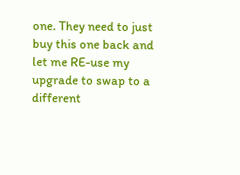one. They need to just buy this one back and let me RE-use my upgrade to swap to a different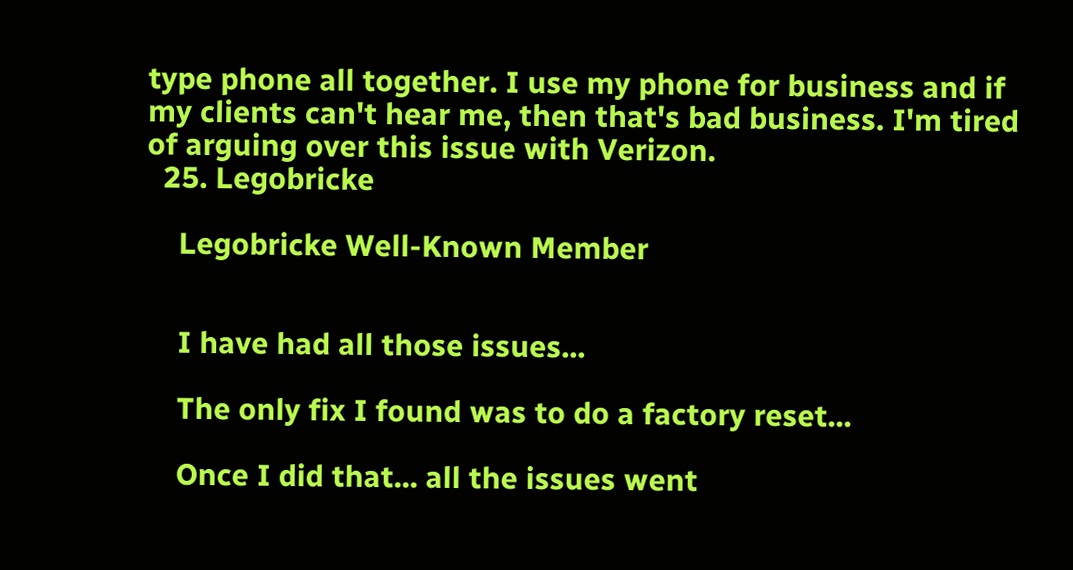type phone all together. I use my phone for business and if my clients can't hear me, then that's bad business. I'm tired of arguing over this issue with Verizon.
  25. Legobricke

    Legobricke Well-Known Member


    I have had all those issues...

    The only fix I found was to do a factory reset...

    Once I did that... all the issues went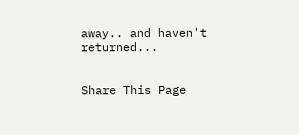away.. and haven't returned...


Share This Page